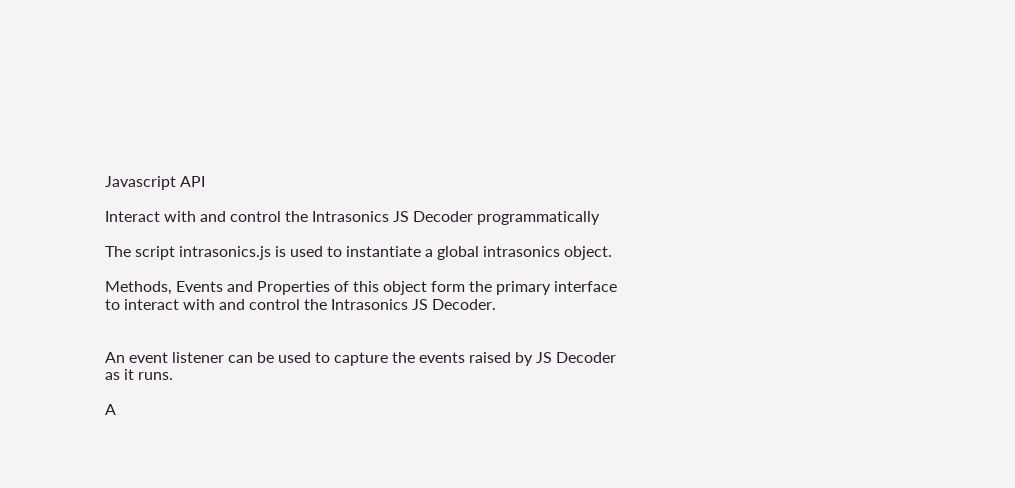Javascript API

Interact with and control the Intrasonics JS Decoder programmatically

The script intrasonics.js is used to instantiate a global intrasonics object.

Methods, Events and Properties of this object form the primary interface to interact with and control the Intrasonics JS Decoder.


An event listener can be used to capture the events raised by JS Decoder as it runs.

A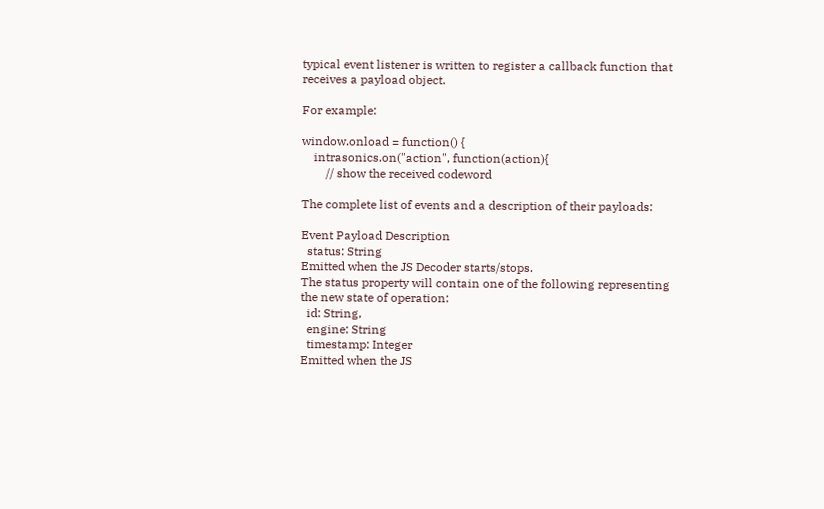typical event listener is written to register a callback function that receives a payload object.

For example:

window.onload = function() {
    intrasonics.on("action", function(action){
        // show the received codeword

The complete list of events and a description of their payloads:

Event Payload Description
  status: String
Emitted when the JS Decoder starts/stops.
The status property will contain one of the following representing the new state of operation:
  id: String,
  engine: String
  timestamp: Integer
Emitted when the JS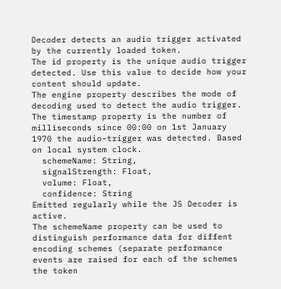Decoder detects an audio trigger activated by the currently loaded token.
The id property is the unique audio trigger detected. Use this value to decide how your content should update.
The engine property describes the mode of decoding used to detect the audio trigger.
The timestamp property is the number of milliseconds since 00:00 on 1st January 1970 the audio-trigger was detected. Based on local system clock.
  schemeName: String,
  signalStrength: Float,
  volume: Float,
  confidence: String
Emitted regularly while the JS Decoder is active.
The schemeName property can be used to distinguish performance data for diffent encoding schemes (separate performance events are raised for each of the schemes the token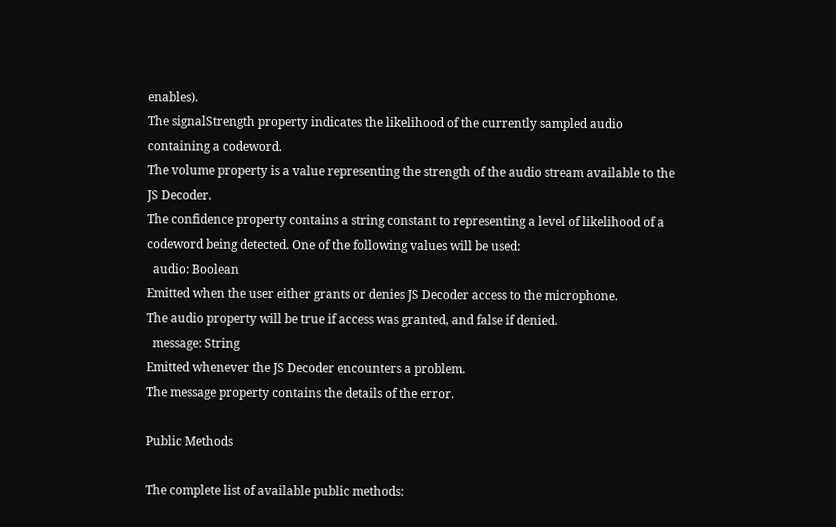enables).
The signalStrength property indicates the likelihood of the currently sampled audio containing a codeword.
The volume property is a value representing the strength of the audio stream available to the JS Decoder.
The confidence property contains a string constant to representing a level of likelihood of a codeword being detected. One of the following values will be used:
  audio: Boolean
Emitted when the user either grants or denies JS Decoder access to the microphone.
The audio property will be true if access was granted, and false if denied.
  message: String
Emitted whenever the JS Decoder encounters a problem.
The message property contains the details of the error.

Public Methods

The complete list of available public methods: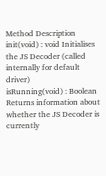Method Description
init(void) : void Initialises the JS Decoder (called internally for default driver)
isRunning(void) : Boolean Returns information about whether the JS Decoder is currently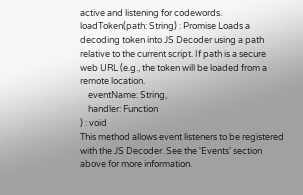active and listening for codewords.
loadToken(path: String) : Promise Loads a decoding token into JS Decoder using a path relative to the current script. If path is a secure web URL (e.g., the token will be loaded from a remote location.
    eventName: String,
    handler: Function
) : void
This method allows event listeners to be registered with the JS Decoder. See the 'Events' section above for more information.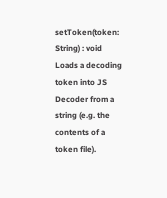setToken(token: String) : void Loads a decoding token into JS Decoder from a string (e.g. the contents of a token file).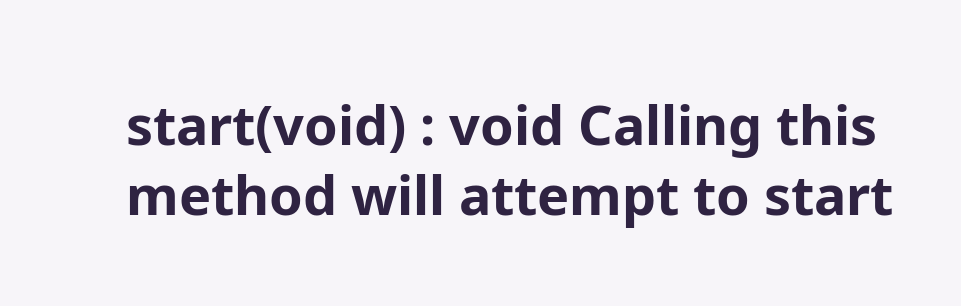start(void) : void Calling this method will attempt to start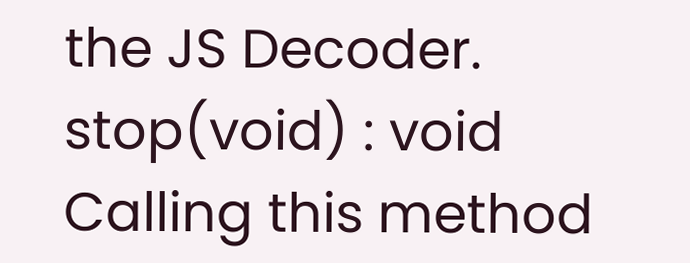the JS Decoder.
stop(void) : void Calling this method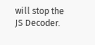will stop the JS Decoder.